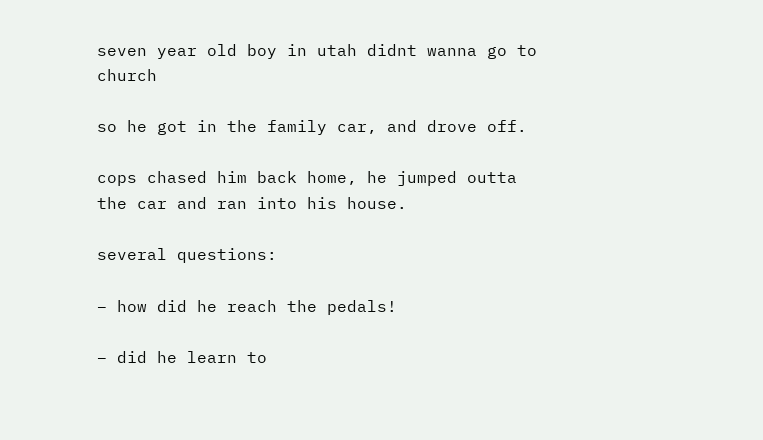seven year old boy in utah didnt wanna go to church

so he got in the family car, and drove off.

cops chased him back home, he jumped outta the car and ran into his house.

several questions:

– how did he reach the pedals!

– did he learn to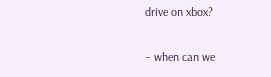drive on xbox?

– when can we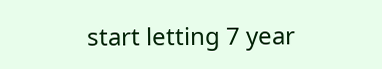start letting 7 year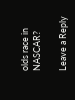olds race in NASCAR?

Leave a Reply